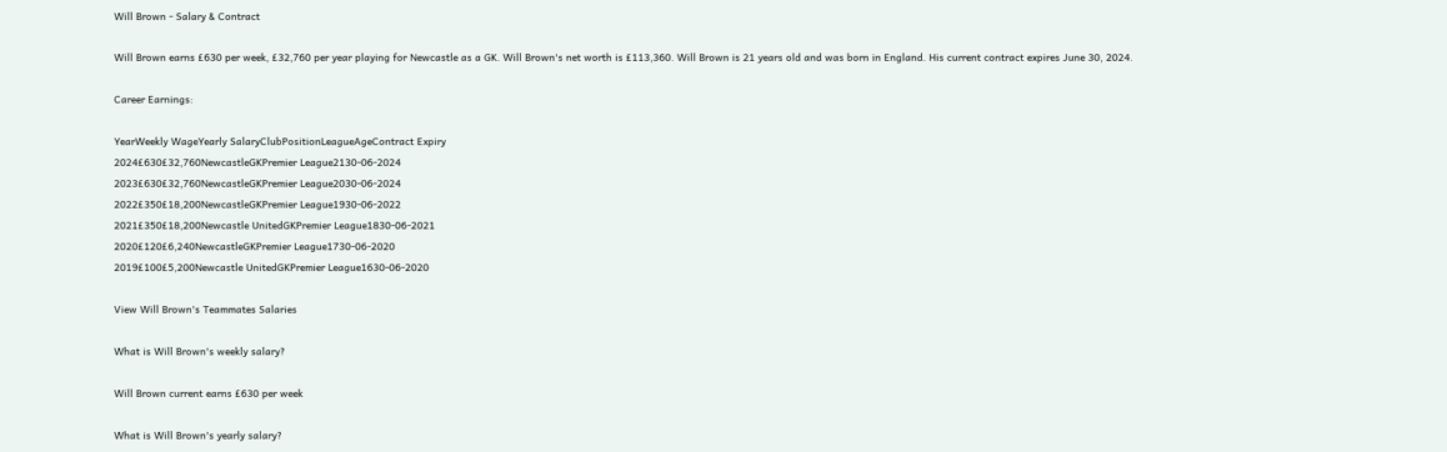Will Brown - Salary & Contract

Will Brown earns £630 per week, £32,760 per year playing for Newcastle as a GK. Will Brown's net worth is £113,360. Will Brown is 21 years old and was born in England. His current contract expires June 30, 2024.

Career Earnings:

YearWeekly WageYearly SalaryClubPositionLeagueAgeContract Expiry
2024£630£32,760NewcastleGKPremier League2130-06-2024
2023£630£32,760NewcastleGKPremier League2030-06-2024
2022£350£18,200NewcastleGKPremier League1930-06-2022
2021£350£18,200Newcastle UnitedGKPremier League1830-06-2021
2020£120£6,240NewcastleGKPremier League1730-06-2020
2019£100£5,200Newcastle UnitedGKPremier League1630-06-2020

View Will Brown's Teammates Salaries

What is Will Brown's weekly salary?

Will Brown current earns £630 per week

What is Will Brown's yearly salary?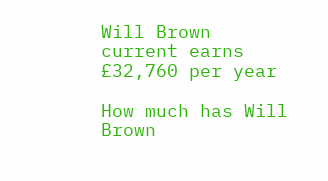Will Brown current earns £32,760 per year

How much has Will Brown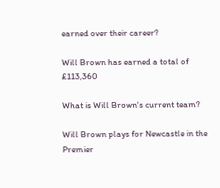earned over their career?

Will Brown has earned a total of £113,360

What is Will Brown's current team?

Will Brown plays for Newcastle in the Premier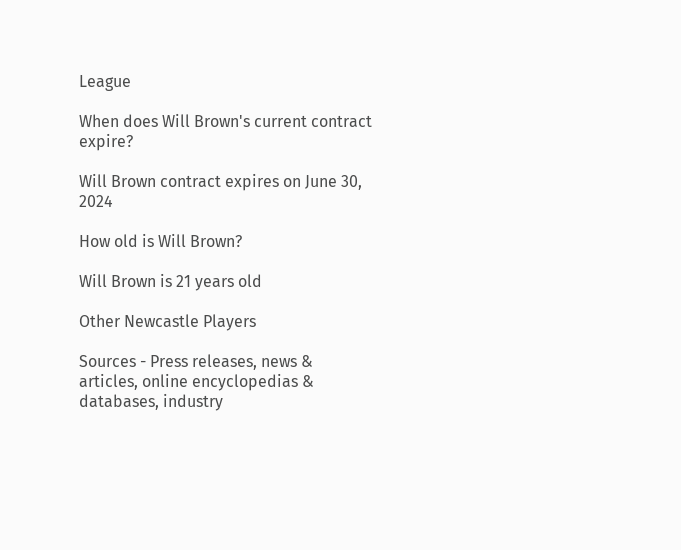League

When does Will Brown's current contract expire?

Will Brown contract expires on June 30, 2024

How old is Will Brown?

Will Brown is 21 years old

Other Newcastle Players

Sources - Press releases, news & articles, online encyclopedias & databases, industry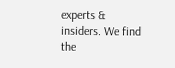experts & insiders. We find the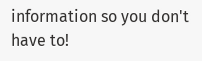information so you don't have to!